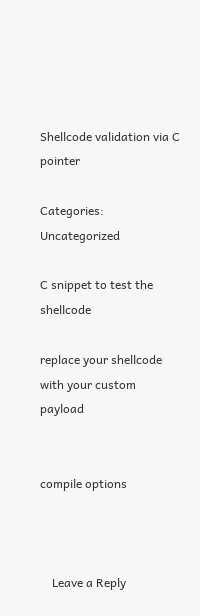Shellcode validation via C pointer

Categories: Uncategorized

C snippet to test the shellcode

replace your shellcode with your custom payload


compile options



    Leave a Reply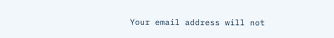Your email address will not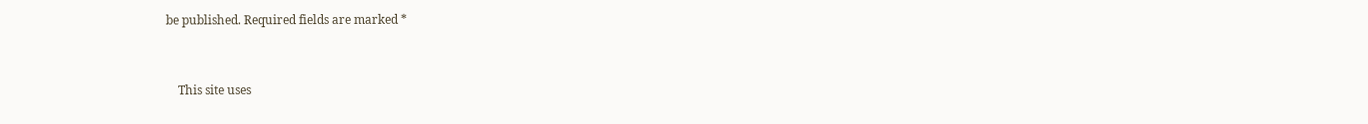be published. Required fields are marked *


    This site uses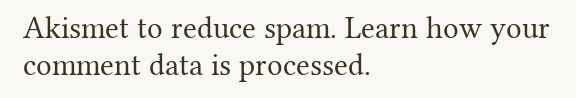Akismet to reduce spam. Learn how your comment data is processed.